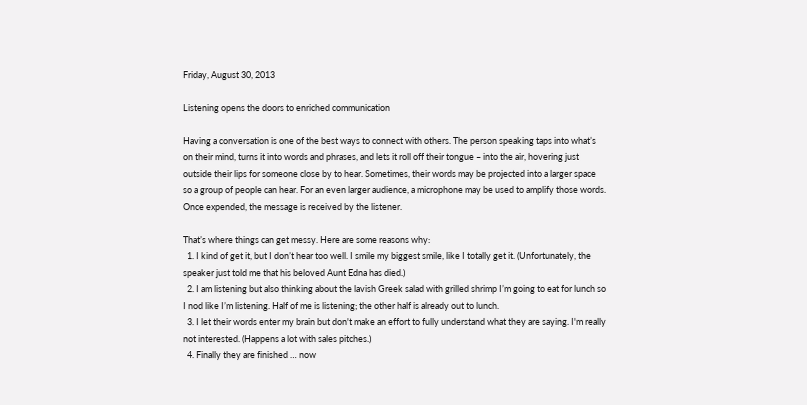Friday, August 30, 2013

Listening opens the doors to enriched communication

Having a conversation is one of the best ways to connect with others. The person speaking taps into what’s on their mind, turns it into words and phrases, and lets it roll off their tongue – into the air, hovering just outside their lips for someone close by to hear. Sometimes, their words may be projected into a larger space so a group of people can hear. For an even larger audience, a microphone may be used to amplify those words. Once expended, the message is received by the listener.

That’s where things can get messy. Here are some reasons why:
  1. I kind of get it, but I don’t hear too well. I smile my biggest smile, like I totally get it. (Unfortunately, the speaker just told me that his beloved Aunt Edna has died.)
  2. I am listening but also thinking about the lavish Greek salad with grilled shrimp I’m going to eat for lunch so I nod like I’m listening. Half of me is listening; the other half is already out to lunch.
  3. I let their words enter my brain but don't make an effort to fully understand what they are saying. I'm really not interested. (Happens a lot with sales pitches.)
  4. Finally they are finished … now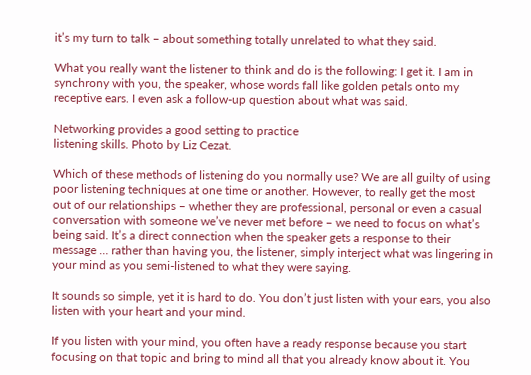it’s my turn to talk – about something totally unrelated to what they said.

What you really want the listener to think and do is the following: I get it. I am in synchrony with you, the speaker, whose words fall like golden petals onto my receptive ears. I even ask a follow-up question about what was said.

Networking provides a good setting to practice
listening skills. Photo by Liz Cezat.

Which of these methods of listening do you normally use? We are all guilty of using poor listening techniques at one time or another. However, to really get the most out of our relationships – whether they are professional, personal or even a casual conversation with someone we’ve never met before – we need to focus on what’s being said. It’s a direct connection when the speaker gets a response to their message … rather than having you, the listener, simply interject what was lingering in your mind as you semi-listened to what they were saying.

It sounds so simple, yet it is hard to do. You don’t just listen with your ears, you also listen with your heart and your mind.

If you listen with your mind, you often have a ready response because you start focusing on that topic and bring to mind all that you already know about it. You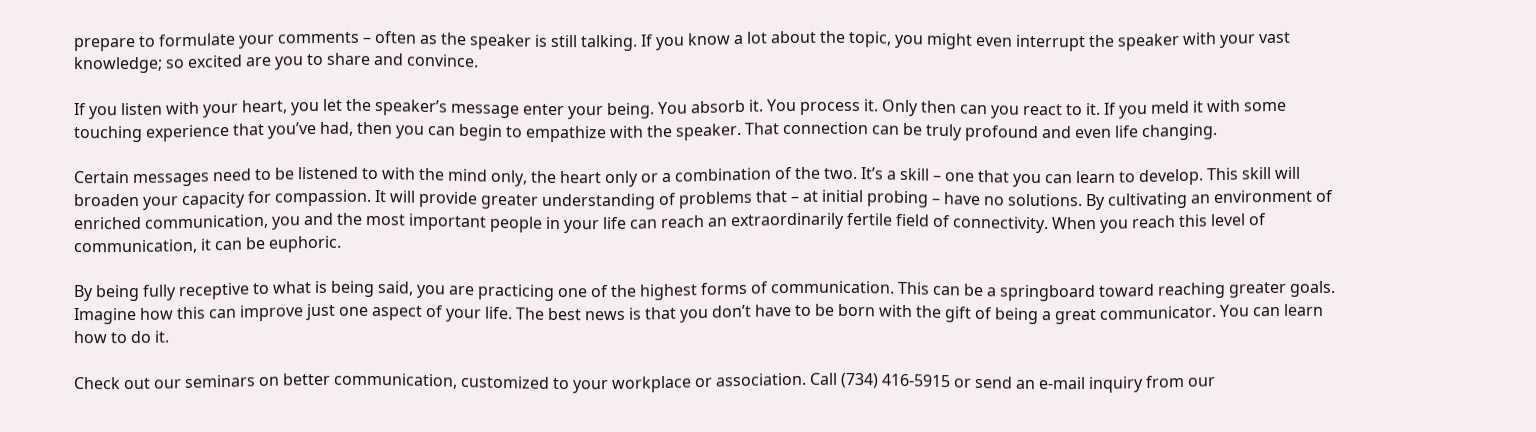prepare to formulate your comments – often as the speaker is still talking. If you know a lot about the topic, you might even interrupt the speaker with your vast knowledge; so excited are you to share and convince.

If you listen with your heart, you let the speaker’s message enter your being. You absorb it. You process it. Only then can you react to it. If you meld it with some touching experience that you’ve had, then you can begin to empathize with the speaker. That connection can be truly profound and even life changing.

Certain messages need to be listened to with the mind only, the heart only or a combination of the two. It’s a skill – one that you can learn to develop. This skill will broaden your capacity for compassion. It will provide greater understanding of problems that – at initial probing – have no solutions. By cultivating an environment of enriched communication, you and the most important people in your life can reach an extraordinarily fertile field of connectivity. When you reach this level of communication, it can be euphoric.

By being fully receptive to what is being said, you are practicing one of the highest forms of communication. This can be a springboard toward reaching greater goals. Imagine how this can improve just one aspect of your life. The best news is that you don’t have to be born with the gift of being a great communicator. You can learn how to do it.

Check out our seminars on better communication, customized to your workplace or association. Call (734) 416-5915 or send an e-mail inquiry from our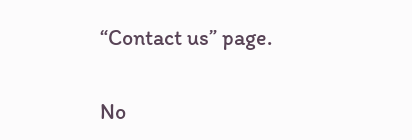“Contact us” page.

No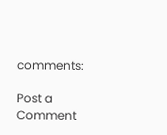comments:

Post a Comment